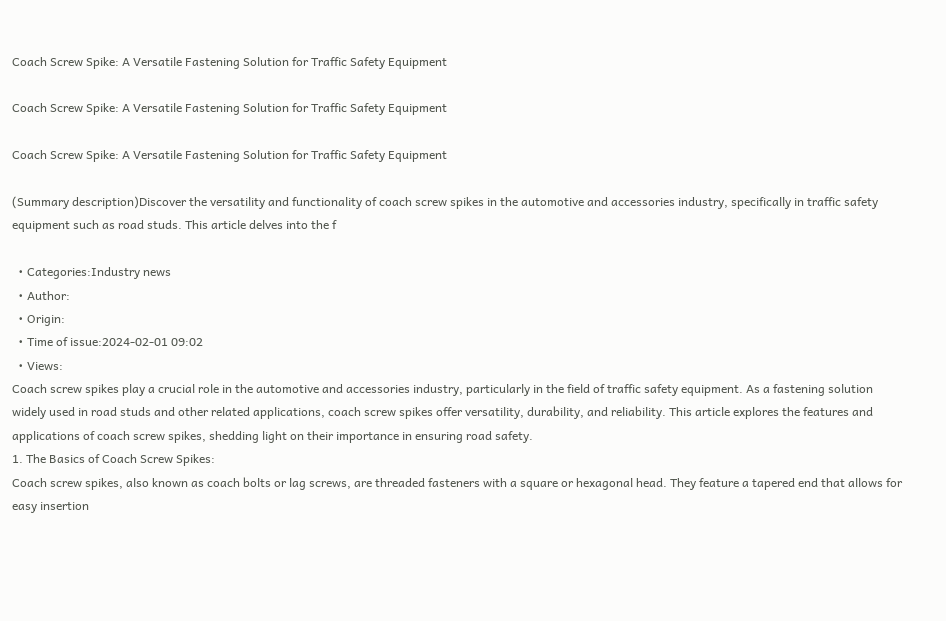Coach Screw Spike: A Versatile Fastening Solution for Traffic Safety Equipment

Coach Screw Spike: A Versatile Fastening Solution for Traffic Safety Equipment

Coach Screw Spike: A Versatile Fastening Solution for Traffic Safety Equipment

(Summary description)Discover the versatility and functionality of coach screw spikes in the automotive and accessories industry, specifically in traffic safety equipment such as road studs. This article delves into the f

  • Categories:Industry news
  • Author:
  • Origin:
  • Time of issue:2024-02-01 09:02
  • Views:
Coach screw spikes play a crucial role in the automotive and accessories industry, particularly in the field of traffic safety equipment. As a fastening solution widely used in road studs and other related applications, coach screw spikes offer versatility, durability, and reliability. This article explores the features and applications of coach screw spikes, shedding light on their importance in ensuring road safety.
1. The Basics of Coach Screw Spikes:
Coach screw spikes, also known as coach bolts or lag screws, are threaded fasteners with a square or hexagonal head. They feature a tapered end that allows for easy insertion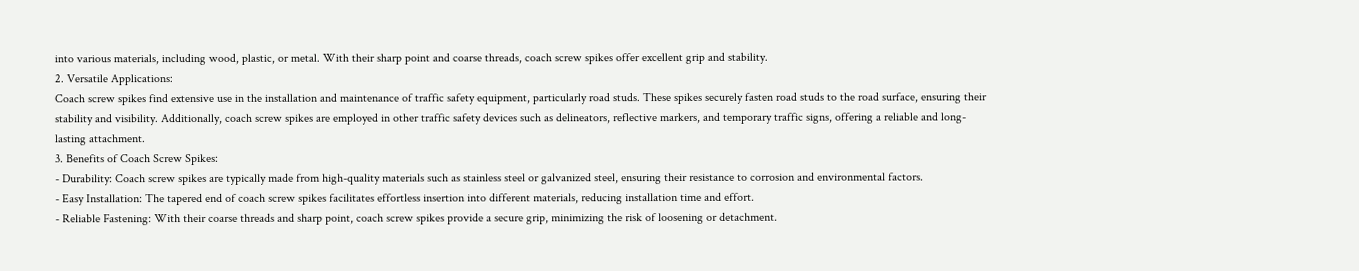into various materials, including wood, plastic, or metal. With their sharp point and coarse threads, coach screw spikes offer excellent grip and stability.
2. Versatile Applications:
Coach screw spikes find extensive use in the installation and maintenance of traffic safety equipment, particularly road studs. These spikes securely fasten road studs to the road surface, ensuring their stability and visibility. Additionally, coach screw spikes are employed in other traffic safety devices such as delineators, reflective markers, and temporary traffic signs, offering a reliable and long-lasting attachment.
3. Benefits of Coach Screw Spikes:
- Durability: Coach screw spikes are typically made from high-quality materials such as stainless steel or galvanized steel, ensuring their resistance to corrosion and environmental factors.
- Easy Installation: The tapered end of coach screw spikes facilitates effortless insertion into different materials, reducing installation time and effort.
- Reliable Fastening: With their coarse threads and sharp point, coach screw spikes provide a secure grip, minimizing the risk of loosening or detachment.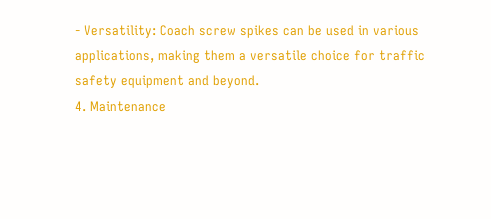- Versatility: Coach screw spikes can be used in various applications, making them a versatile choice for traffic safety equipment and beyond.
4. Maintenance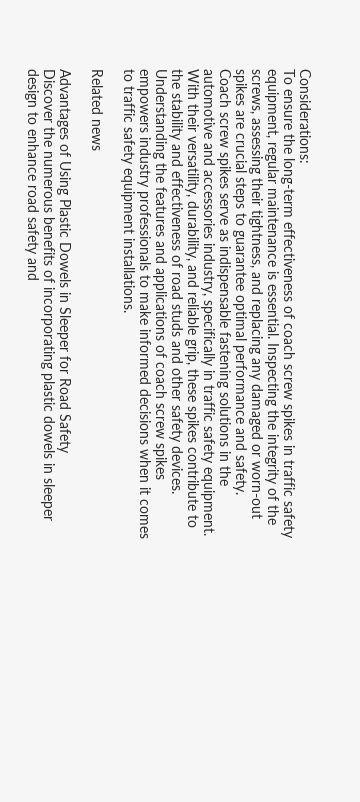Considerations:
To ensure the long-term effectiveness of coach screw spikes in traffic safety equipment, regular maintenance is essential. Inspecting the integrity of the screws, assessing their tightness, and replacing any damaged or worn-out spikes are crucial steps to guarantee optimal performance and safety.
Coach screw spikes serve as indispensable fastening solutions in the automotive and accessories industry, specifically in traffic safety equipment. With their versatility, durability, and reliable grip, these spikes contribute to the stability and effectiveness of road studs and other safety devices. Understanding the features and applications of coach screw spikes empowers industry professionals to make informed decisions when it comes to traffic safety equipment installations.

Related news

Advantages of Using Plastic Dowels in Sleeper for Road Safety
Discover the numerous benefits of incorporating plastic dowels in sleeper design to enhance road safety and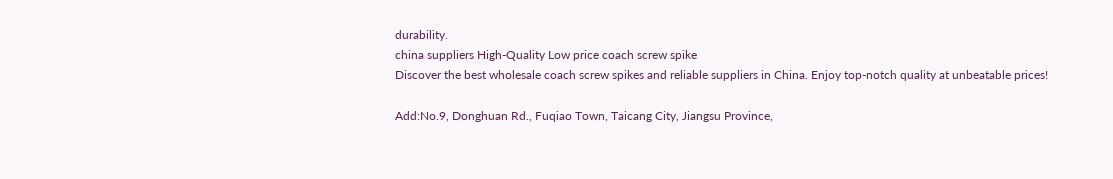durability.
china suppliers High-Quality Low price coach screw spike
Discover the best wholesale coach screw spikes and reliable suppliers in China. Enjoy top-notch quality at unbeatable prices!

Add:No.9, Donghuan Rd., Fuqiao Town, Taicang City, Jiangsu Province,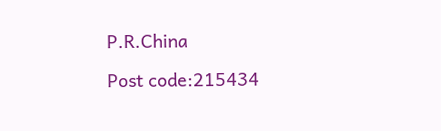P.R.China

Post code:215434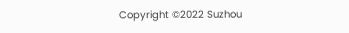Copyright ©2022 Suzhou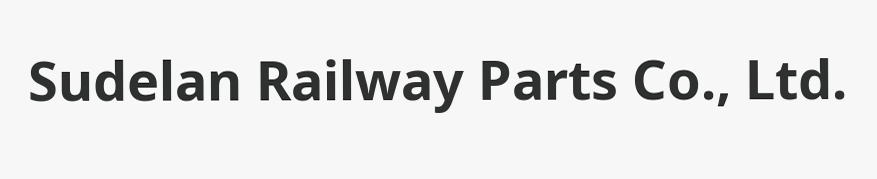Sudelan Railway Parts Co., Ltd.